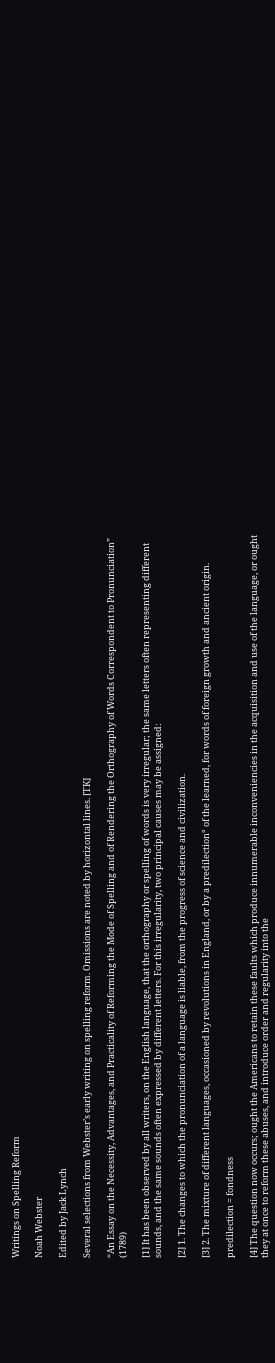Writings on Spelling Reform

Noah Webster

Edited by Jack Lynch

Several selections from Webster’s early writing on spelling reform. Omissions are noted by horizontal lines. [TK]

“An Essay on the Necessity, Advantages, and Practicality of Reforming the Mode of Spelling and of Rendering the Orthography of Words Correspondent to Pronunciation” (1789)

[1] It has been observed by all writers, on the English language, that the orthography or spelling of words is very irregular; the same letters often representing different sounds, and the same sounds often expressed by different letters. For this irregularity, two principal causes may be assigned:

[2] 1. The changes to which the pronunciation of a language is liable, from the progress of science and civilization.

[3] 2. The mixture of different languages, occasioned by revolutions in England, or by a predilection° of the learned, for words of foreign growth and ancient origin.

predilection = fondness

[4] The question now occurs; ought the Americans to retain these faults which produce innumerable inconveniencies in the acquisition and use of the language, or ought they at once to reform these abuses, and introduce order and regularity into the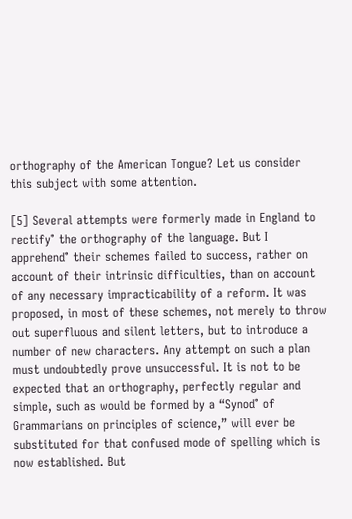orthography of the American Tongue? Let us consider this subject with some attention.

[5] Several attempts were formerly made in England to rectify° the orthography of the language. But I apprehend° their schemes failed to success, rather on account of their intrinsic difficulties, than on account of any necessary impracticability of a reform. It was proposed, in most of these schemes, not merely to throw out superfluous and silent letters, but to introduce a number of new characters. Any attempt on such a plan must undoubtedly prove unsuccessful. It is not to be expected that an orthography, perfectly regular and simple, such as would be formed by a “Synod° of Grammarians on principles of science,” will ever be substituted for that confused mode of spelling which is now established. But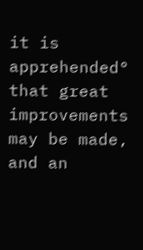it is apprehended° that great improvements may be made, and an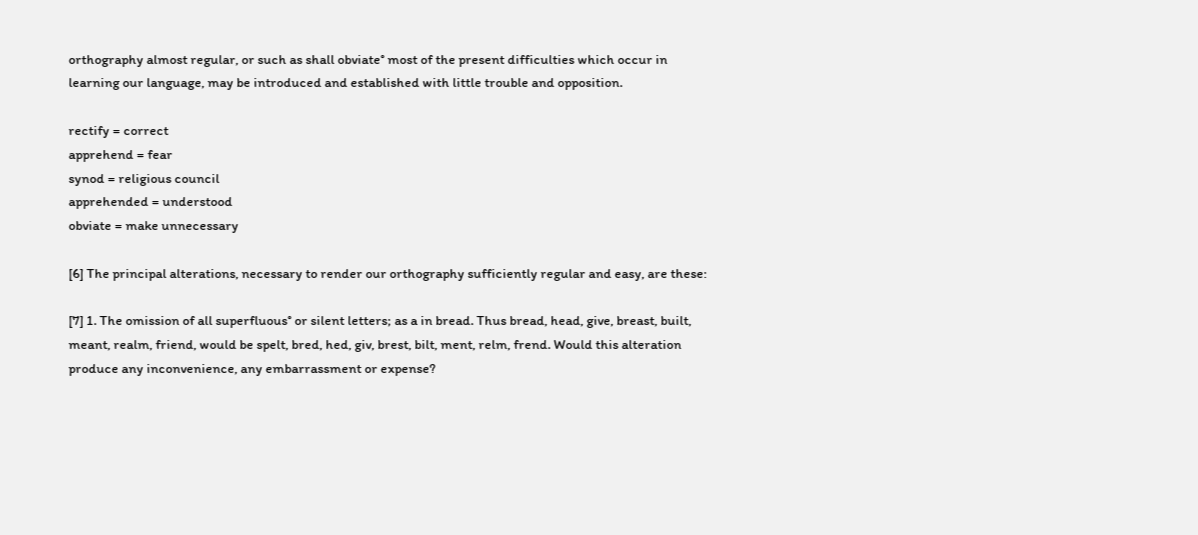orthography almost regular, or such as shall obviate° most of the present difficulties which occur in learning our language, may be introduced and established with little trouble and opposition.

rectify = correct
apprehend = fear
synod = religious council
apprehended = understood
obviate = make unnecessary

[6] The principal alterations, necessary to render our orthography sufficiently regular and easy, are these:

[7] 1. The omission of all superfluous° or silent letters; as a in bread. Thus bread, head, give, breast, built, meant, realm, friend, would be spelt, bred, hed, giv, brest, bilt, ment, relm, frend. Would this alteration produce any inconvenience, any embarrassment or expense?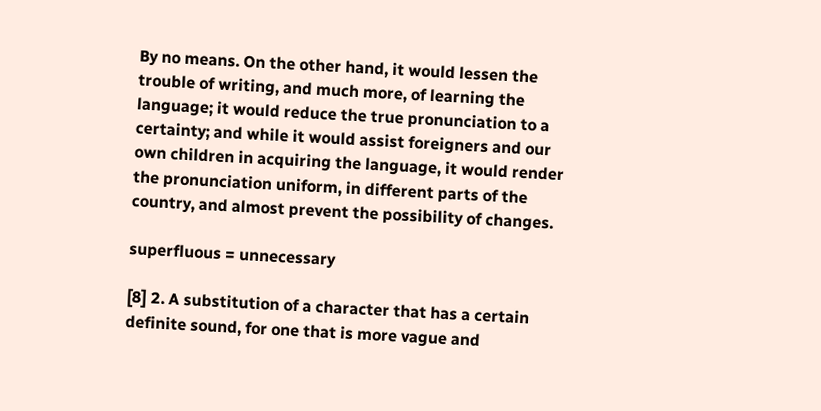By no means. On the other hand, it would lessen the trouble of writing, and much more, of learning the language; it would reduce the true pronunciation to a certainty; and while it would assist foreigners and our own children in acquiring the language, it would render the pronunciation uniform, in different parts of the country, and almost prevent the possibility of changes.

superfluous = unnecessary

[8] 2. A substitution of a character that has a certain definite sound, for one that is more vague and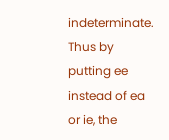indeterminate. Thus by putting ee instead of ea or ie, the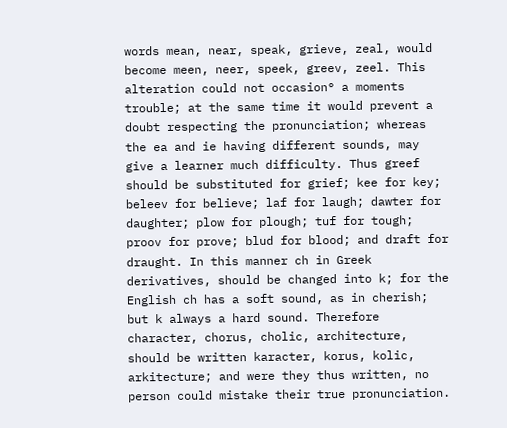words mean, near, speak, grieve, zeal, would become meen, neer, speek, greev, zeel. This alteration could not occasion° a moments trouble; at the same time it would prevent a doubt respecting the pronunciation; whereas the ea and ie having different sounds, may give a learner much difficulty. Thus greef should be substituted for grief; kee for key; beleev for believe; laf for laugh; dawter for daughter; plow for plough; tuf for tough; proov for prove; blud for blood; and draft for draught. In this manner ch in Greek derivatives, should be changed into k; for the English ch has a soft sound, as in cherish; but k always a hard sound. Therefore character, chorus, cholic, architecture, should be written karacter, korus, kolic, arkitecture; and were they thus written, no person could mistake their true pronunciation.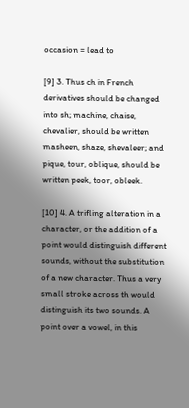occasion = lead to

[9] 3. Thus ch in French derivatives should be changed into sh; machine, chaise, chevalier, should be written masheen, shaze, shevaleer; and pique, tour, oblique, should be written peek, toor, obleek.

[10] 4. A trifling alteration in a character, or the addition of a point would distinguish different sounds, without the substitution of a new character. Thus a very small stroke across th would distinguish its two sounds. A point over a vowel, in this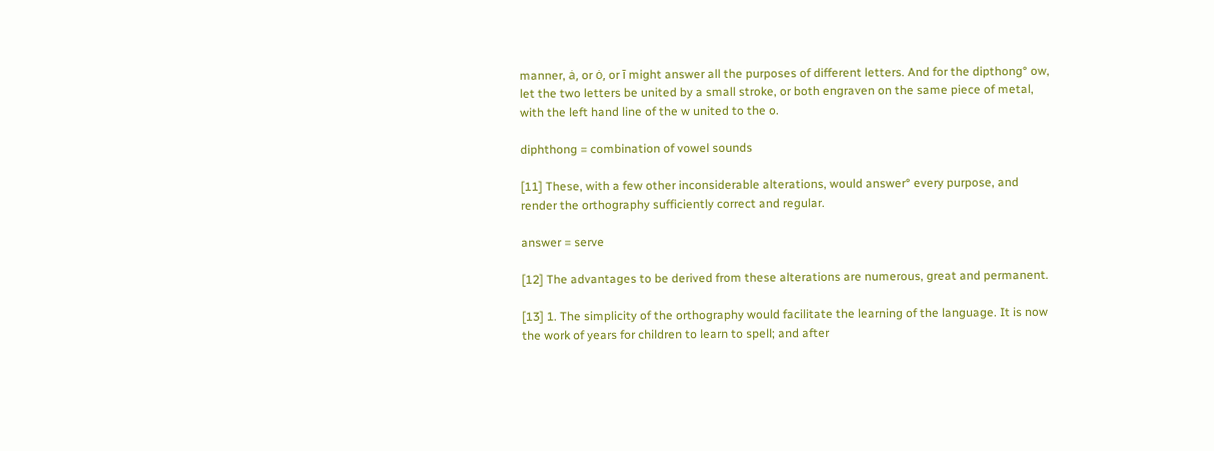manner, ȧ, or ȯ, or ī might answer all the purposes of different letters. And for the dipthong° ow, let the two letters be united by a small stroke, or both engraven on the same piece of metal, with the left hand line of the w united to the o.

diphthong = combination of vowel sounds

[11] These, with a few other inconsiderable alterations, would answer° every purpose, and render the orthography sufficiently correct and regular.

answer = serve

[12] The advantages to be derived from these alterations are numerous, great and permanent.

[13] 1. The simplicity of the orthography would facilitate the learning of the language. It is now the work of years for children to learn to spell; and after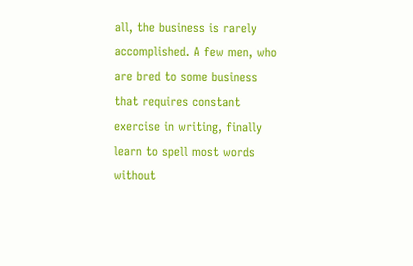all, the business is rarely accomplished. A few men, who are bred to some business that requires constant exercise in writing, finally learn to spell most words without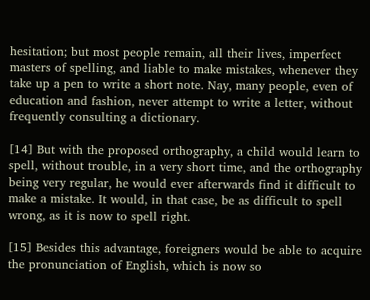hesitation; but most people remain, all their lives, imperfect masters of spelling, and liable to make mistakes, whenever they take up a pen to write a short note. Nay, many people, even of education and fashion, never attempt to write a letter, without frequently consulting a dictionary.

[14] But with the proposed orthography, a child would learn to spell, without trouble, in a very short time, and the orthography being very regular, he would ever afterwards find it difficult to make a mistake. It would, in that case, be as difficult to spell wrong, as it is now to spell right.

[15] Besides this advantage, foreigners would be able to acquire the pronunciation of English, which is now so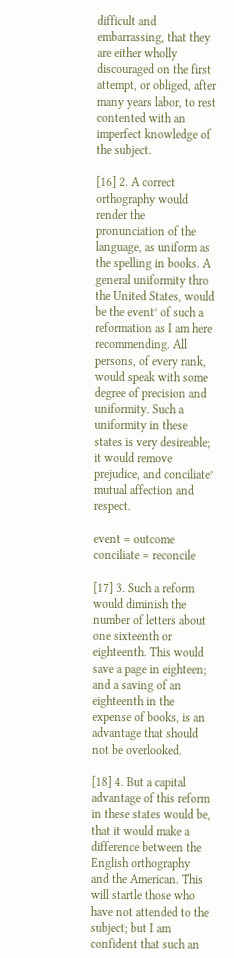difficult and embarrassing, that they are either wholly discouraged on the first attempt, or obliged, after many years labor, to rest contented with an imperfect knowledge of the subject.

[16] 2. A correct orthography would render the pronunciation of the language, as uniform as the spelling in books. A general uniformity thro the United States, would be the event° of such a reformation as I am here recommending. All persons, of every rank, would speak with some degree of precision and uniformity. Such a uniformity in these states is very desireable; it would remove prejudice, and conciliate° mutual affection and respect.

event = outcome
conciliate = reconcile

[17] 3. Such a reform would diminish the number of letters about one sixteenth or eighteenth. This would save a page in eighteen; and a saving of an eighteenth in the expense of books, is an advantage that should not be overlooked.

[18] 4. But a capital advantage of this reform in these states would be, that it would make a difference between the English orthography and the American. This will startle those who have not attended to the subject; but I am confident that such an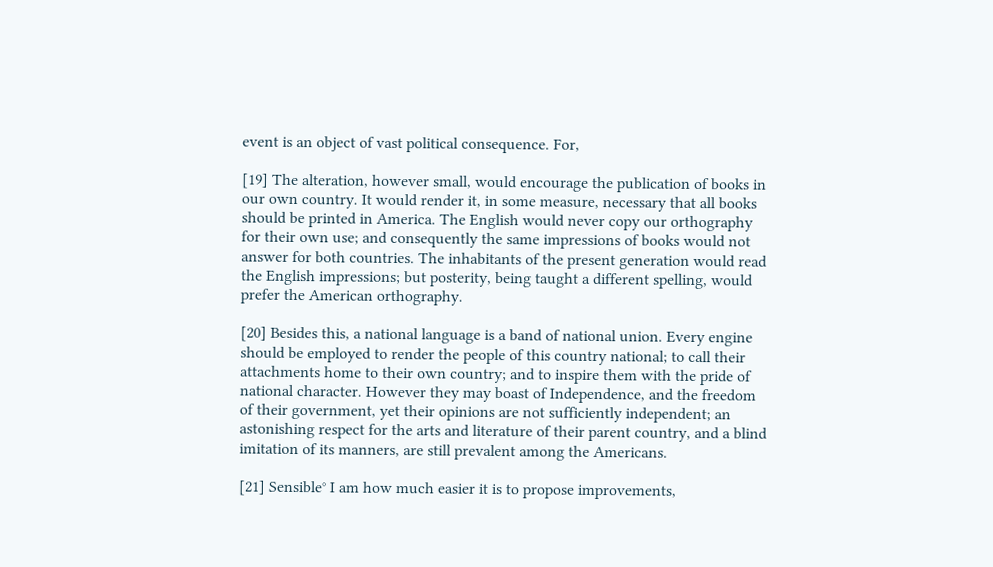event is an object of vast political consequence. For,

[19] The alteration, however small, would encourage the publication of books in our own country. It would render it, in some measure, necessary that all books should be printed in America. The English would never copy our orthography for their own use; and consequently the same impressions of books would not answer for both countries. The inhabitants of the present generation would read the English impressions; but posterity, being taught a different spelling, would prefer the American orthography.

[20] Besides this, a national language is a band of national union. Every engine should be employed to render the people of this country national; to call their attachments home to their own country; and to inspire them with the pride of national character. However they may boast of Independence, and the freedom of their government, yet their opinions are not sufficiently independent; an astonishing respect for the arts and literature of their parent country, and a blind imitation of its manners, are still prevalent among the Americans.

[21] Sensible° I am how much easier it is to propose improvements,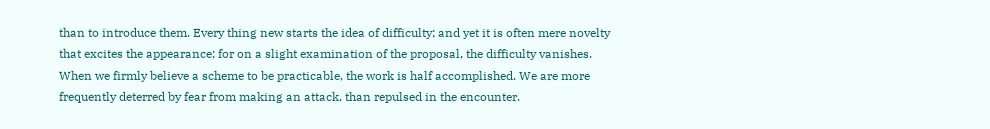than to introduce them. Every thing new starts the idea of difficulty; and yet it is often mere novelty that excites the appearance; for on a slight examination of the proposal, the difficulty vanishes. When we firmly believe a scheme to be practicable, the work is half accomplished. We are more frequently deterred by fear from making an attack, than repulsed in the encounter.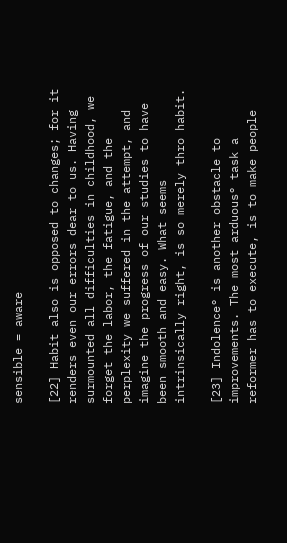sensible = aware

[22] Habit also is opposed to changes; for it renders even our errors dear to us. Having surmounted all difficulties in childhood, we forget the labor, the fatigue, and the perplexity we suffered in the attempt, and imagine the progress of our studies to have been smooth and easy. What seems intrinsically right, is so merely thro habit.

[23] Indolence° is another obstacle to improvements. The most arduous° task a reformer has to execute, is to make people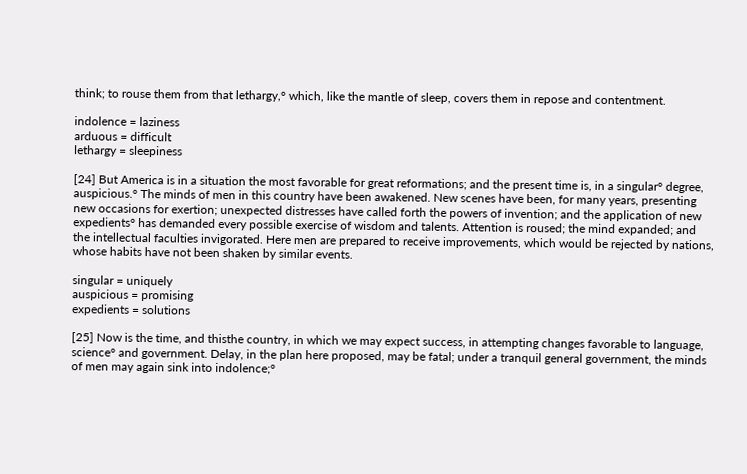think; to rouse them from that lethargy,° which, like the mantle of sleep, covers them in repose and contentment.

indolence = laziness
arduous = difficult
lethargy = sleepiness

[24] But America is in a situation the most favorable for great reformations; and the present time is, in a singular° degree, auspicious.° The minds of men in this country have been awakened. New scenes have been, for many years, presenting new occasions for exertion; unexpected distresses have called forth the powers of invention; and the application of new expedients° has demanded every possible exercise of wisdom and talents. Attention is roused; the mind expanded; and the intellectual faculties invigorated. Here men are prepared to receive improvements, which would be rejected by nations, whose habits have not been shaken by similar events.

singular = uniquely
auspicious = promising
expedients = solutions

[25] Now is the time, and thisthe country, in which we may expect success, in attempting changes favorable to language, science° and government. Delay, in the plan here proposed, may be fatal; under a tranquil general government, the minds of men may again sink into indolence;°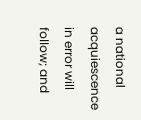a national acquiescence in error will follow; and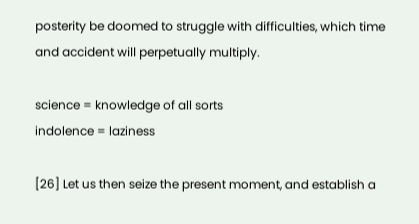posterity be doomed to struggle with difficulties, which time and accident will perpetually multiply.

science = knowledge of all sorts
indolence = laziness

[26] Let us then seize the present moment, and establish a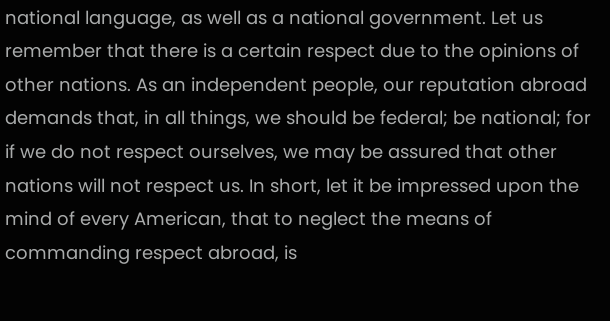national language, as well as a national government. Let us remember that there is a certain respect due to the opinions of other nations. As an independent people, our reputation abroad demands that, in all things, we should be federal; be national; for if we do not respect ourselves, we may be assured that other nations will not respect us. In short, let it be impressed upon the mind of every American, that to neglect the means of commanding respect abroad, is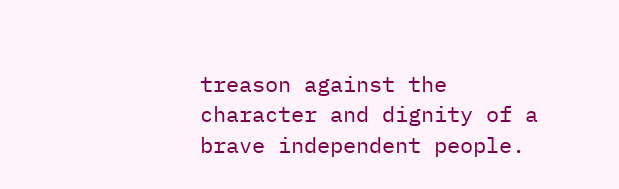treason against the character and dignity of a brave independent people.